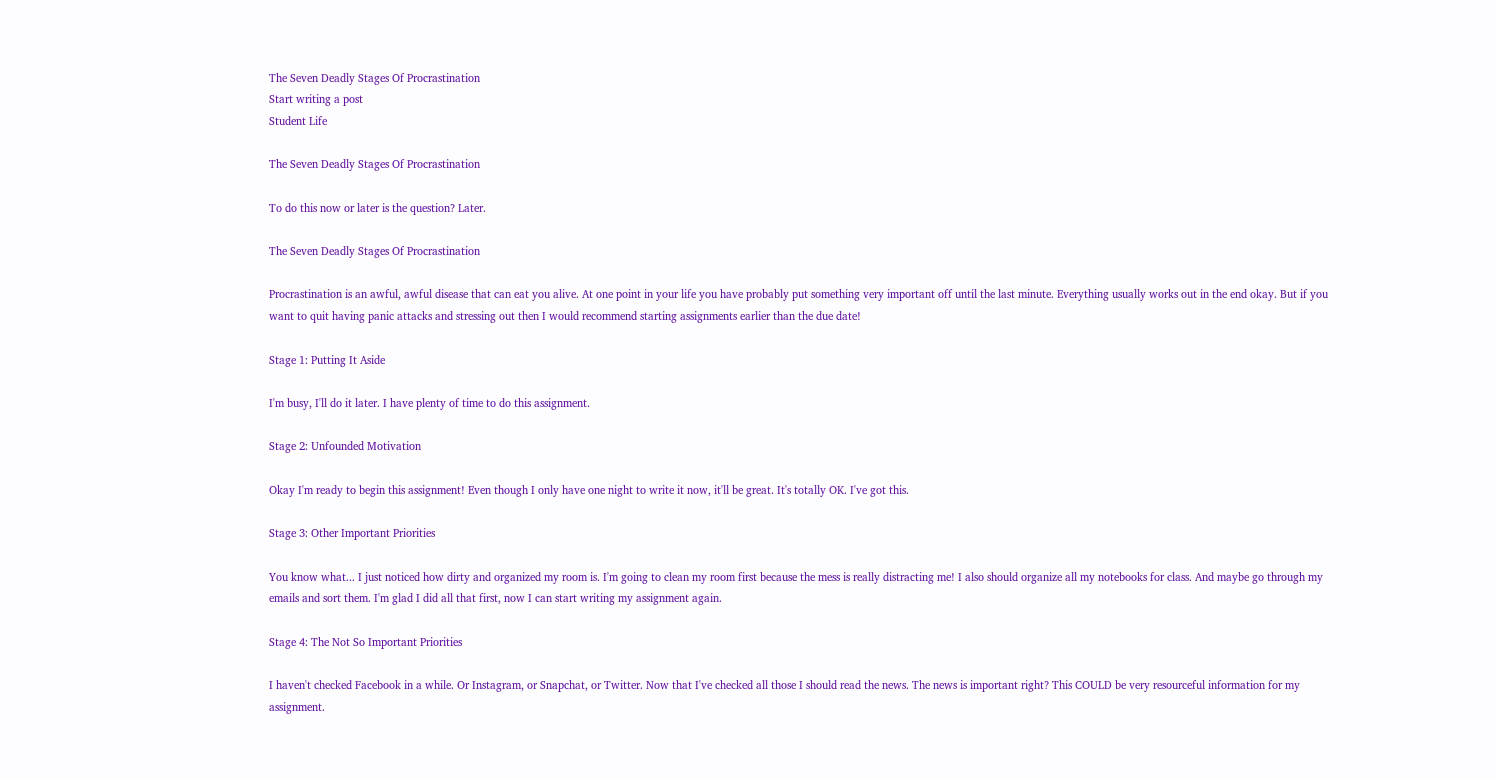The Seven Deadly Stages Of Procrastination
Start writing a post
Student Life

The Seven Deadly Stages Of Procrastination

To do this now or later is the question? Later.

The Seven Deadly Stages Of Procrastination

Procrastination is an awful, awful disease that can eat you alive. At one point in your life you have probably put something very important off until the last minute. Everything usually works out in the end okay. But if you want to quit having panic attacks and stressing out then I would recommend starting assignments earlier than the due date!

Stage 1: Putting It Aside

I'm busy, I'll do it later. I have plenty of time to do this assignment.

Stage 2: Unfounded Motivation

Okay I'm ready to begin this assignment! Even though I only have one night to write it now, it'll be great. It's totally OK. I've got this.

Stage 3: Other Important Priorities

You know what... I just noticed how dirty and organized my room is. I'm going to clean my room first because the mess is really distracting me! I also should organize all my notebooks for class. And maybe go through my emails and sort them. I'm glad I did all that first, now I can start writing my assignment again.

Stage 4: The Not So Important Priorities

I haven't checked Facebook in a while. Or Instagram, or Snapchat, or Twitter. Now that I've checked all those I should read the news. The news is important right? This COULD be very resourceful information for my assignment.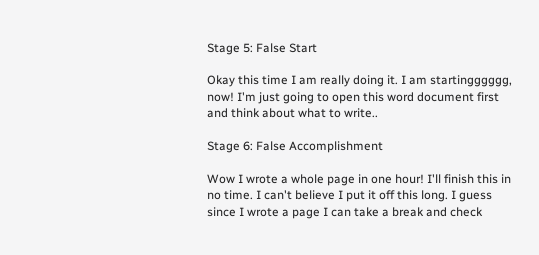Stage 5: False Start

Okay this time I am really doing it. I am startingggggg, now! I'm just going to open this word document first and think about what to write..

Stage 6: False Accomplishment

Wow I wrote a whole page in one hour! I'll finish this in no time. I can't believe I put it off this long. I guess since I wrote a page I can take a break and check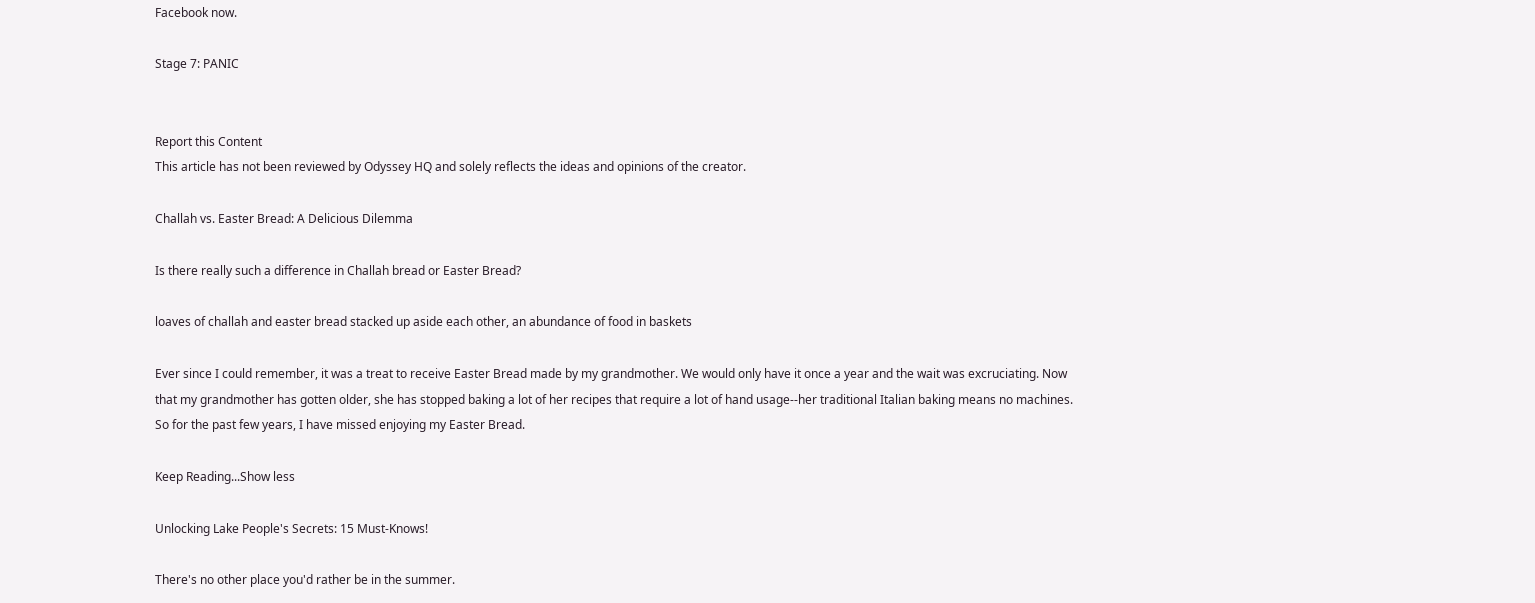Facebook now.

Stage 7: PANIC


Report this Content
This article has not been reviewed by Odyssey HQ and solely reflects the ideas and opinions of the creator.

Challah vs. Easter Bread: A Delicious Dilemma

Is there really such a difference in Challah bread or Easter Bread?

loaves of challah and easter bread stacked up aside each other, an abundance of food in baskets

Ever since I could remember, it was a treat to receive Easter Bread made by my grandmother. We would only have it once a year and the wait was excruciating. Now that my grandmother has gotten older, she has stopped baking a lot of her recipes that require a lot of hand usage--her traditional Italian baking means no machines. So for the past few years, I have missed enjoying my Easter Bread.

Keep Reading...Show less

Unlocking Lake People's Secrets: 15 Must-Knows!

There's no other place you'd rather be in the summer.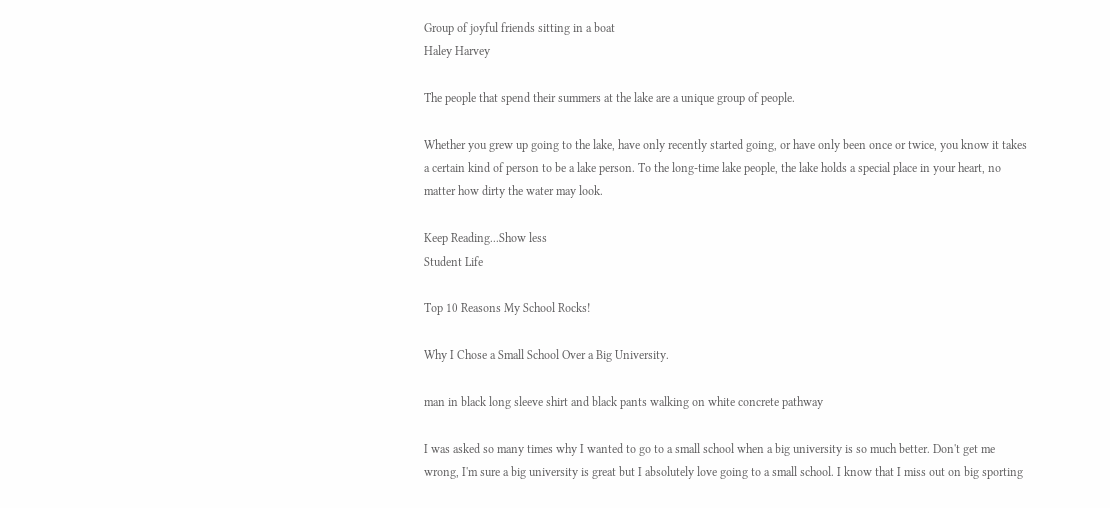Group of joyful friends sitting in a boat
Haley Harvey

The people that spend their summers at the lake are a unique group of people.

Whether you grew up going to the lake, have only recently started going, or have only been once or twice, you know it takes a certain kind of person to be a lake person. To the long-time lake people, the lake holds a special place in your heart, no matter how dirty the water may look.

Keep Reading...Show less
Student Life

Top 10 Reasons My School Rocks!

Why I Chose a Small School Over a Big University.

man in black long sleeve shirt and black pants walking on white concrete pathway

I was asked so many times why I wanted to go to a small school when a big university is so much better. Don't get me wrong, I'm sure a big university is great but I absolutely love going to a small school. I know that I miss out on big sporting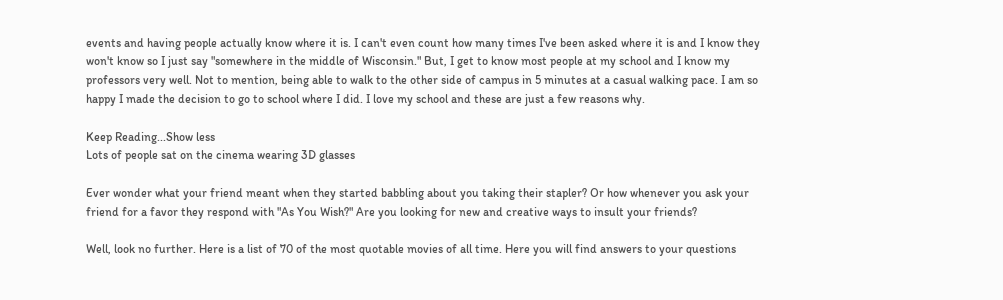events and having people actually know where it is. I can't even count how many times I've been asked where it is and I know they won't know so I just say "somewhere in the middle of Wisconsin." But, I get to know most people at my school and I know my professors very well. Not to mention, being able to walk to the other side of campus in 5 minutes at a casual walking pace. I am so happy I made the decision to go to school where I did. I love my school and these are just a few reasons why.

Keep Reading...Show less
Lots of people sat on the cinema wearing 3D glasses

Ever wonder what your friend meant when they started babbling about you taking their stapler? Or how whenever you ask your friend for a favor they respond with "As You Wish?" Are you looking for new and creative ways to insult your friends?

Well, look no further. Here is a list of 70 of the most quotable movies of all time. Here you will find answers to your questions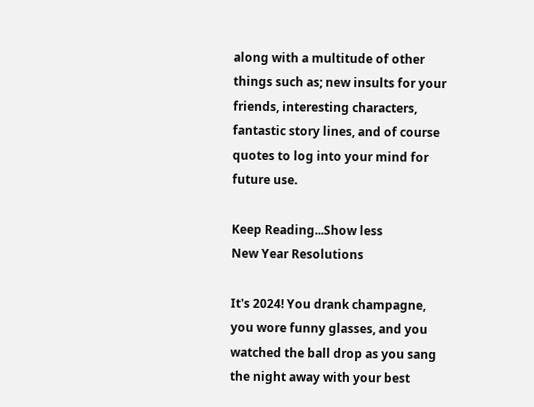along with a multitude of other things such as; new insults for your friends, interesting characters, fantastic story lines, and of course quotes to log into your mind for future use.

Keep Reading...Show less
New Year Resolutions

It's 2024! You drank champagne, you wore funny glasses, and you watched the ball drop as you sang the night away with your best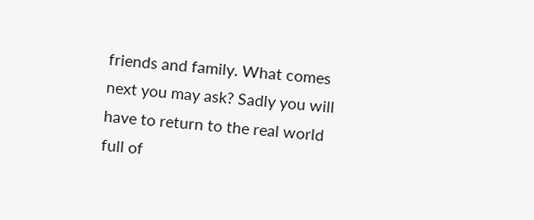friends and family. What comes next you may ask? Sadly you will have to return to the real world full of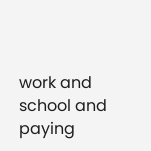work and school and paying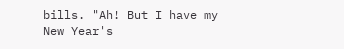bills. "Ah! But I have my New Year's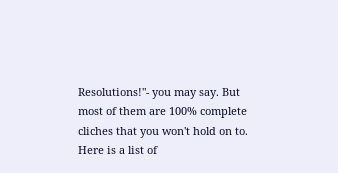Resolutions!"- you may say. But most of them are 100% complete cliches that you won't hold on to. Here is a list of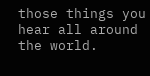those things you hear all around the world.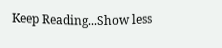Keep Reading...Show less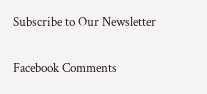Subscribe to Our Newsletter

Facebook Comments